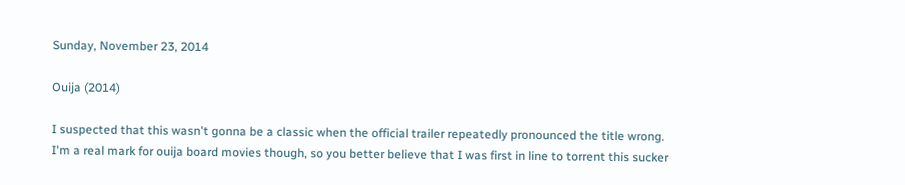Sunday, November 23, 2014

Ouija (2014)

I suspected that this wasn't gonna be a classic when the official trailer repeatedly pronounced the title wrong. I'm a real mark for ouija board movies though, so you better believe that I was first in line to torrent this sucker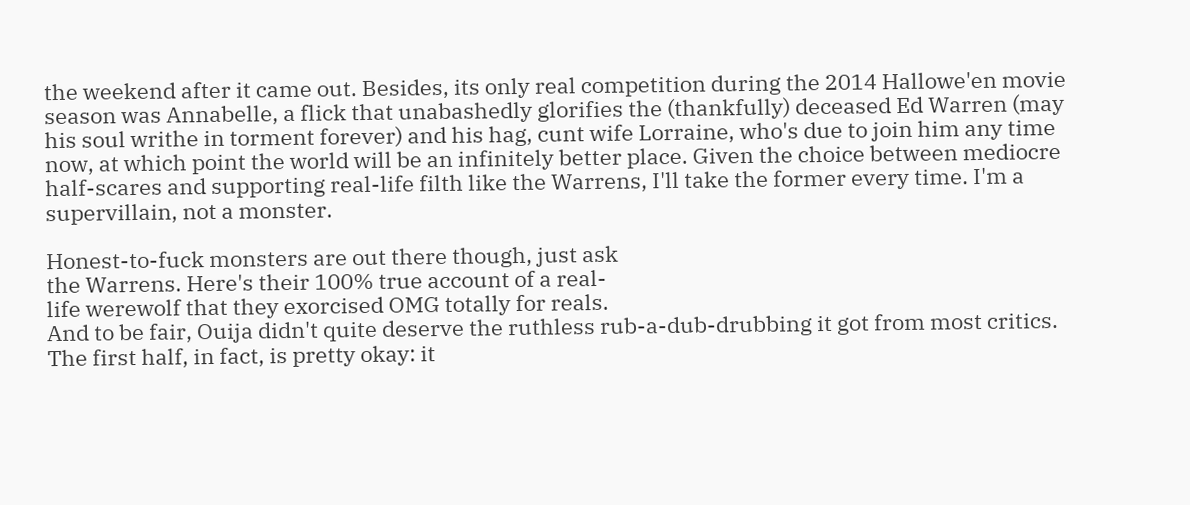the weekend after it came out. Besides, its only real competition during the 2014 Hallowe'en movie season was Annabelle, a flick that unabashedly glorifies the (thankfully) deceased Ed Warren (may his soul writhe in torment forever) and his hag, cunt wife Lorraine, who's due to join him any time now, at which point the world will be an infinitely better place. Given the choice between mediocre half-scares and supporting real-life filth like the Warrens, I'll take the former every time. I'm a supervillain, not a monster.

Honest-to-fuck monsters are out there though, just ask
the Warrens. Here's their 100% true account of a real-
life werewolf that they exorcised OMG totally for reals.
And to be fair, Ouija didn't quite deserve the ruthless rub-a-dub-drubbing it got from most critics. The first half, in fact, is pretty okay: it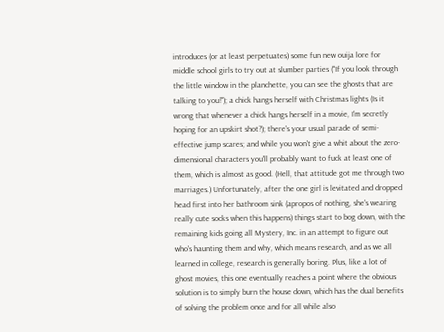introduces (or at least perpetuates) some fun new ouija lore for middle school girls to try out at slumber parties ("If you look through the little window in the planchette, you can see the ghosts that are talking to you!"); a chick hangs herself with Christmas lights (Is it wrong that whenever a chick hangs herself in a movie, I'm secretly hoping for an upskirt shot?); there's your usual parade of semi-effective jump scares; and while you won't give a whit about the zero-dimensional characters you'll probably want to fuck at least one of them, which is almost as good. (Hell, that attitude got me through two marriages.) Unfortunately, after the one girl is levitated and dropped head first into her bathroom sink (apropos of nothing, she's wearing really cute socks when this happens) things start to bog down, with the remaining kids going all Mystery, Inc. in an attempt to figure out who's haunting them and why, which means research, and as we all learned in college, research is generally boring. Plus, like a lot of ghost movies, this one eventually reaches a point where the obvious solution is to simply burn the house down, which has the dual benefits of solving the problem once and for all while also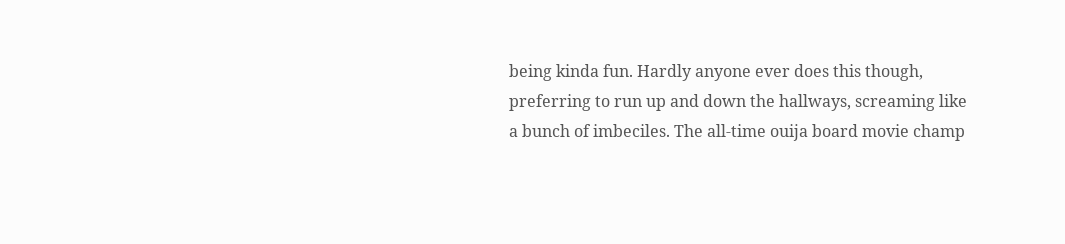being kinda fun. Hardly anyone ever does this though, preferring to run up and down the hallways, screaming like a bunch of imbeciles. The all-time ouija board movie champ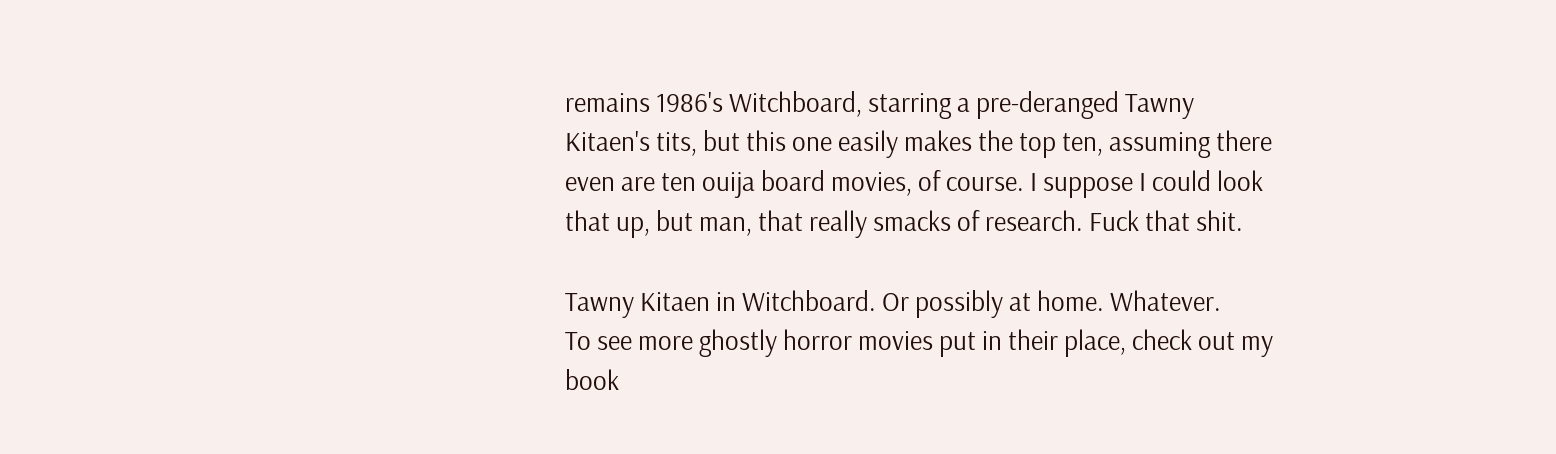remains 1986's Witchboard, starring a pre-deranged Tawny Kitaen's tits, but this one easily makes the top ten, assuming there even are ten ouija board movies, of course. I suppose I could look that up, but man, that really smacks of research. Fuck that shit.

Tawny Kitaen in Witchboard. Or possibly at home. Whatever.
To see more ghostly horror movies put in their place, check out my book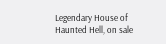Legendary House of Haunted Hell, on sale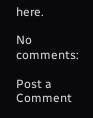here.

No comments:

Post a Comment